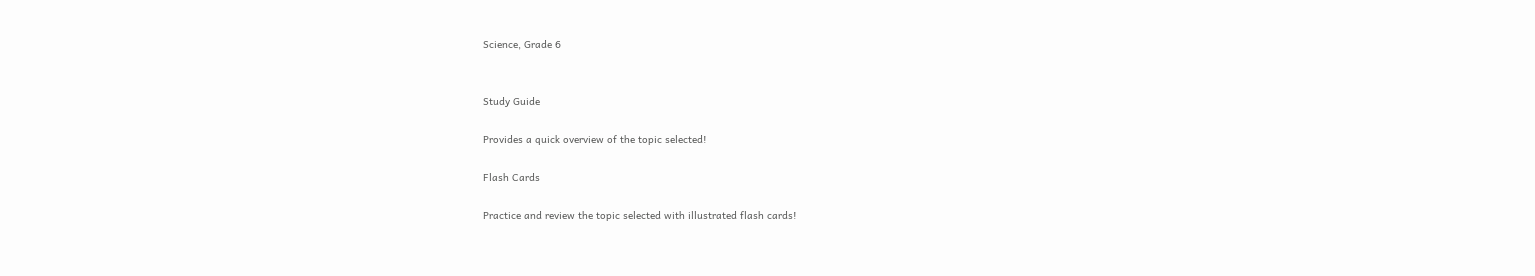Science, Grade 6


Study Guide

Provides a quick overview of the topic selected!

Flash Cards

Practice and review the topic selected with illustrated flash cards!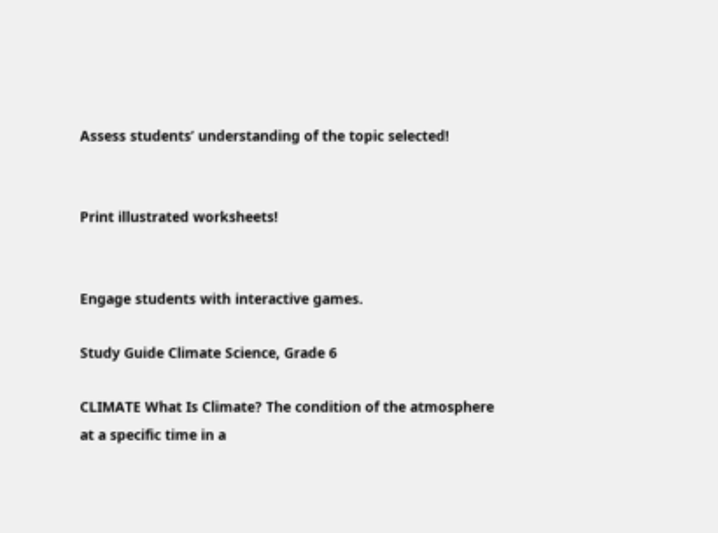Assess students’ understanding of the topic selected!


Print illustrated worksheets!


Engage students with interactive games.

Study Guide Climate Science, Grade 6

CLIMATE What Is Climate? The condition of the atmosphere at a specific time in a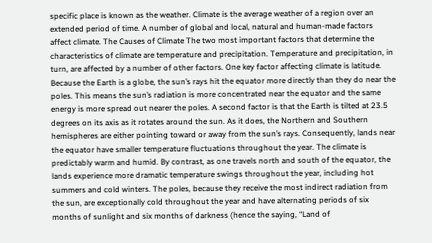specific place is known as the weather. Climate is the average weather of a region over an extended period of time. A number of global and local, natural and human-made factors affect climate. The Causes of Climate The two most important factors that determine the characteristics of climate are temperature and precipitation. Temperature and precipitation, in turn, are affected by a number of other factors. One key factor affecting climate is latitude. Because the Earth is a globe, the sun’s rays hit the equator more directly than they do near the poles. This means the sun’s radiation is more concentrated near the equator and the same energy is more spread out nearer the poles. A second factor is that the Earth is tilted at 23.5 degrees on its axis as it rotates around the sun. As it does, the Northern and Southern hemispheres are either pointing toward or away from the sun’s rays. Consequently, lands near the equator have smaller temperature fluctuations throughout the year. The climate is predictably warm and humid. By contrast, as one travels north and south of the equator, the lands experience more dramatic temperature swings throughout the year, including hot summers and cold winters. The poles, because they receive the most indirect radiation from the sun, are exceptionally cold throughout the year and have alternating periods of six months of sunlight and six months of darkness (hence the saying, “Land of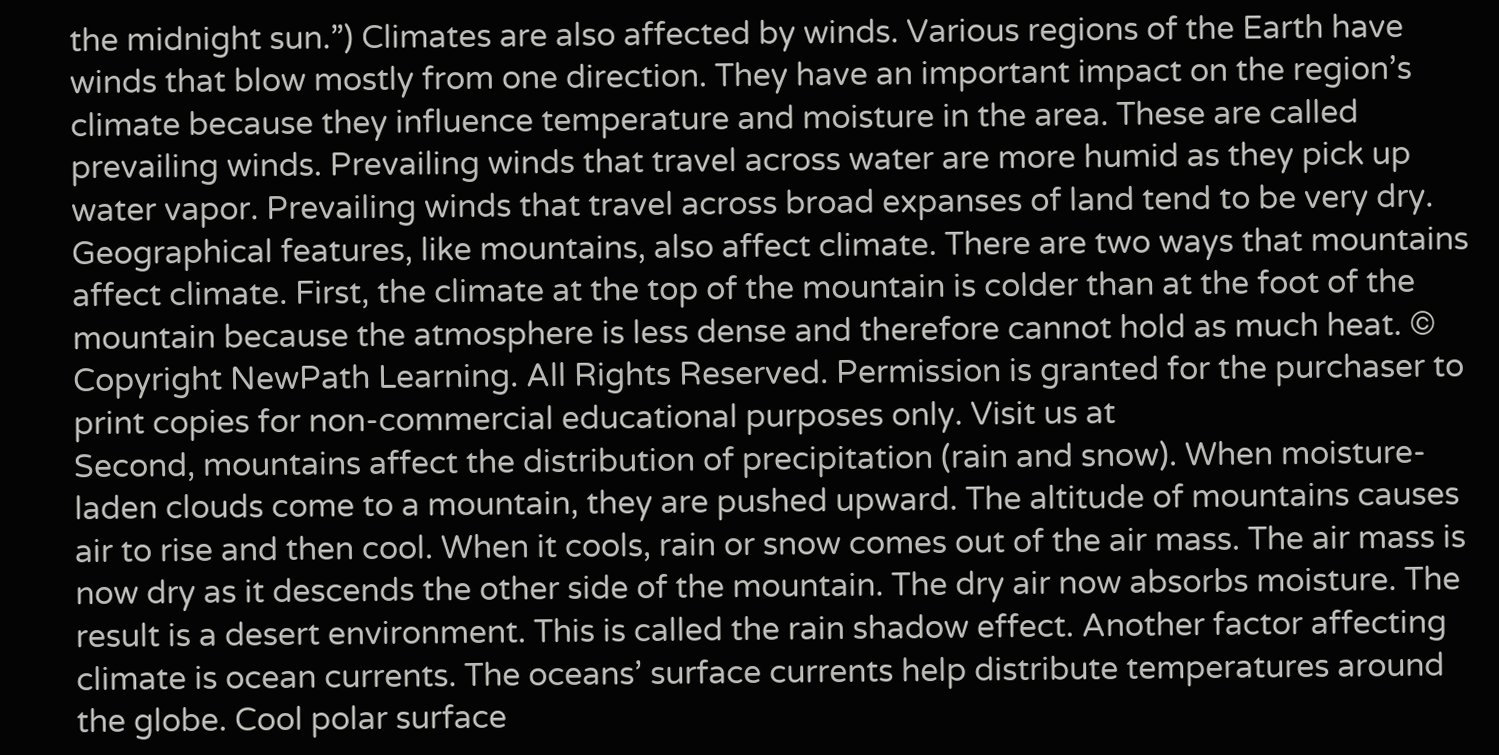the midnight sun.”) Climates are also affected by winds. Various regions of the Earth have winds that blow mostly from one direction. They have an important impact on the region’s climate because they influence temperature and moisture in the area. These are called prevailing winds. Prevailing winds that travel across water are more humid as they pick up water vapor. Prevailing winds that travel across broad expanses of land tend to be very dry. Geographical features, like mountains, also affect climate. There are two ways that mountains affect climate. First, the climate at the top of the mountain is colder than at the foot of the mountain because the atmosphere is less dense and therefore cannot hold as much heat. © Copyright NewPath Learning. All Rights Reserved. Permission is granted for the purchaser to print copies for non-commercial educational purposes only. Visit us at
Second, mountains affect the distribution of precipitation (rain and snow). When moisture-laden clouds come to a mountain, they are pushed upward. The altitude of mountains causes air to rise and then cool. When it cools, rain or snow comes out of the air mass. The air mass is now dry as it descends the other side of the mountain. The dry air now absorbs moisture. The result is a desert environment. This is called the rain shadow effect. Another factor affecting climate is ocean currents. The oceans’ surface currents help distribute temperatures around the globe. Cool polar surface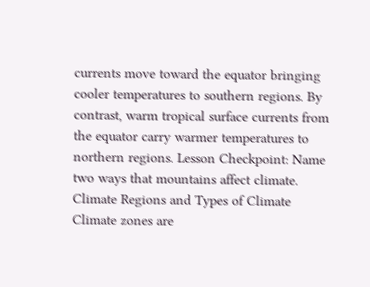currents move toward the equator bringing cooler temperatures to southern regions. By contrast, warm tropical surface currents from the equator carry warmer temperatures to northern regions. Lesson Checkpoint: Name two ways that mountains affect climate. Climate Regions and Types of Climate Climate zones are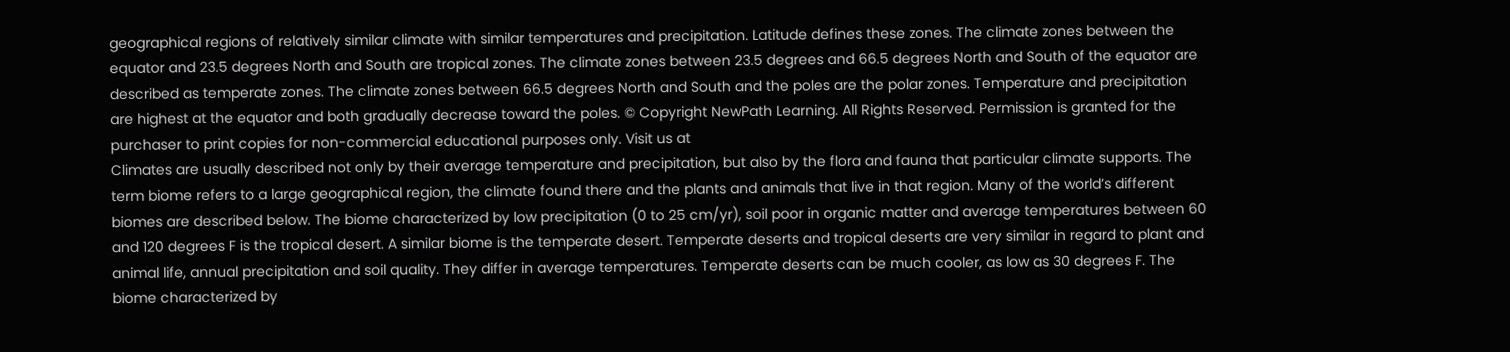geographical regions of relatively similar climate with similar temperatures and precipitation. Latitude defines these zones. The climate zones between the equator and 23.5 degrees North and South are tropical zones. The climate zones between 23.5 degrees and 66.5 degrees North and South of the equator are described as temperate zones. The climate zones between 66.5 degrees North and South and the poles are the polar zones. Temperature and precipitation are highest at the equator and both gradually decrease toward the poles. © Copyright NewPath Learning. All Rights Reserved. Permission is granted for the purchaser to print copies for non-commercial educational purposes only. Visit us at
Climates are usually described not only by their average temperature and precipitation, but also by the flora and fauna that particular climate supports. The term biome refers to a large geographical region, the climate found there and the plants and animals that live in that region. Many of the world’s different biomes are described below. The biome characterized by low precipitation (0 to 25 cm/yr), soil poor in organic matter and average temperatures between 60 and 120 degrees F is the tropical desert. A similar biome is the temperate desert. Temperate deserts and tropical deserts are very similar in regard to plant and animal life, annual precipitation and soil quality. They differ in average temperatures. Temperate deserts can be much cooler, as low as 30 degrees F. The biome characterized by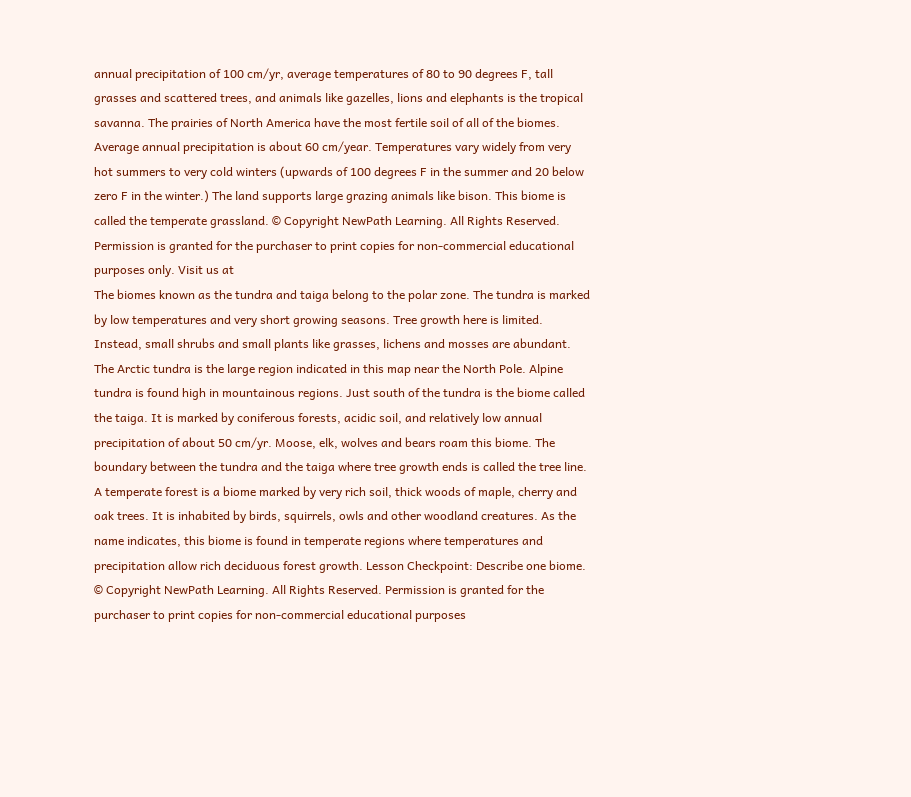annual precipitation of 100 cm/yr, average temperatures of 80 to 90 degrees F, tall grasses and scattered trees, and animals like gazelles, lions and elephants is the tropical savanna. The prairies of North America have the most fertile soil of all of the biomes. Average annual precipitation is about 60 cm/year. Temperatures vary widely from very hot summers to very cold winters (upwards of 100 degrees F in the summer and 20 below zero F in the winter.) The land supports large grazing animals like bison. This biome is called the temperate grassland. © Copyright NewPath Learning. All Rights Reserved. Permission is granted for the purchaser to print copies for non-commercial educational purposes only. Visit us at
The biomes known as the tundra and taiga belong to the polar zone. The tundra is marked by low temperatures and very short growing seasons. Tree growth here is limited. Instead, small shrubs and small plants like grasses, lichens and mosses are abundant. The Arctic tundra is the large region indicated in this map near the North Pole. Alpine tundra is found high in mountainous regions. Just south of the tundra is the biome called the taiga. It is marked by coniferous forests, acidic soil, and relatively low annual precipitation of about 50 cm/yr. Moose, elk, wolves and bears roam this biome. The boundary between the tundra and the taiga where tree growth ends is called the tree line. A temperate forest is a biome marked by very rich soil, thick woods of maple, cherry and oak trees. It is inhabited by birds, squirrels, owls and other woodland creatures. As the name indicates, this biome is found in temperate regions where temperatures and precipitation allow rich deciduous forest growth. Lesson Checkpoint: Describe one biome. © Copyright NewPath Learning. All Rights Reserved. Permission is granted for the purchaser to print copies for non-commercial educational purposes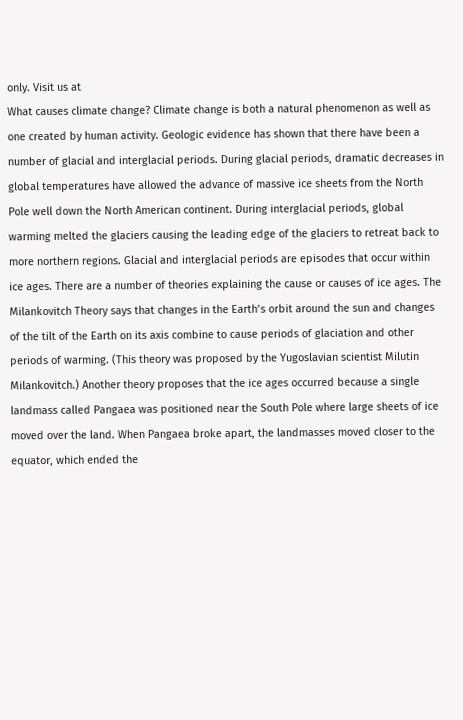only. Visit us at
What causes climate change? Climate change is both a natural phenomenon as well as one created by human activity. Geologic evidence has shown that there have been a number of glacial and interglacial periods. During glacial periods, dramatic decreases in global temperatures have allowed the advance of massive ice sheets from the North Pole well down the North American continent. During interglacial periods, global warming melted the glaciers causing the leading edge of the glaciers to retreat back to more northern regions. Glacial and interglacial periods are episodes that occur within ice ages. There are a number of theories explaining the cause or causes of ice ages. The Milankovitch Theory says that changes in the Earth’s orbit around the sun and changes of the tilt of the Earth on its axis combine to cause periods of glaciation and other periods of warming. (This theory was proposed by the Yugoslavian scientist Milutin Milankovitch.) Another theory proposes that the ice ages occurred because a single landmass called Pangaea was positioned near the South Pole where large sheets of ice moved over the land. When Pangaea broke apart, the landmasses moved closer to the equator, which ended the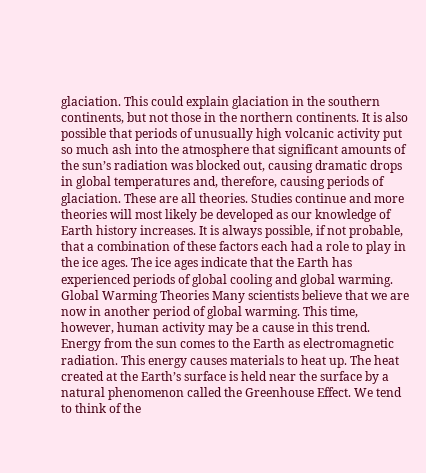glaciation. This could explain glaciation in the southern continents, but not those in the northern continents. It is also possible that periods of unusually high volcanic activity put so much ash into the atmosphere that significant amounts of the sun’s radiation was blocked out, causing dramatic drops in global temperatures and, therefore, causing periods of glaciation. These are all theories. Studies continue and more theories will most likely be developed as our knowledge of Earth history increases. It is always possible, if not probable, that a combination of these factors each had a role to play in the ice ages. The ice ages indicate that the Earth has experienced periods of global cooling and global warming. Global Warming Theories Many scientists believe that we are now in another period of global warming. This time, however, human activity may be a cause in this trend. Energy from the sun comes to the Earth as electromagnetic radiation. This energy causes materials to heat up. The heat created at the Earth’s surface is held near the surface by a natural phenomenon called the Greenhouse Effect. We tend to think of the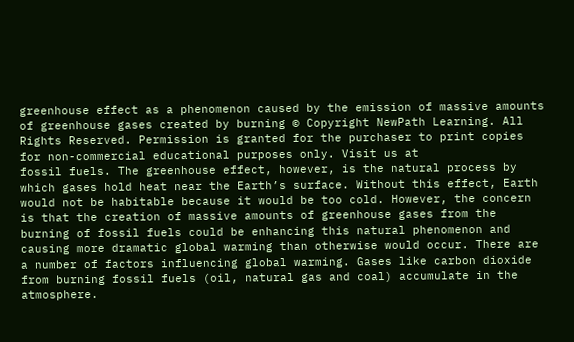greenhouse effect as a phenomenon caused by the emission of massive amounts of greenhouse gases created by burning © Copyright NewPath Learning. All Rights Reserved. Permission is granted for the purchaser to print copies for non-commercial educational purposes only. Visit us at
fossil fuels. The greenhouse effect, however, is the natural process by which gases hold heat near the Earth’s surface. Without this effect, Earth would not be habitable because it would be too cold. However, the concern is that the creation of massive amounts of greenhouse gases from the burning of fossil fuels could be enhancing this natural phenomenon and causing more dramatic global warming than otherwise would occur. There are a number of factors influencing global warming. Gases like carbon dioxide from burning fossil fuels (oil, natural gas and coal) accumulate in the atmosphere.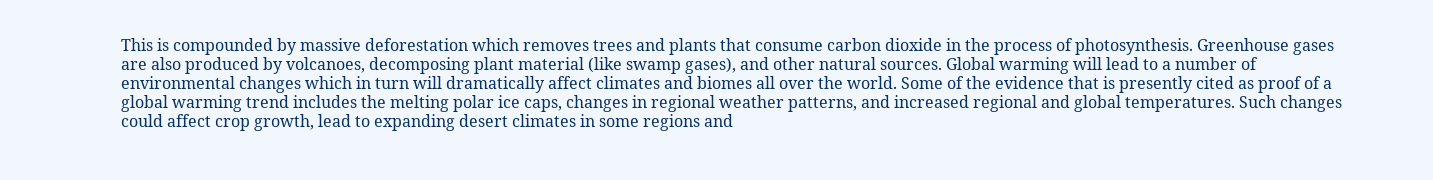This is compounded by massive deforestation which removes trees and plants that consume carbon dioxide in the process of photosynthesis. Greenhouse gases are also produced by volcanoes, decomposing plant material (like swamp gases), and other natural sources. Global warming will lead to a number of environmental changes which in turn will dramatically affect climates and biomes all over the world. Some of the evidence that is presently cited as proof of a global warming trend includes the melting polar ice caps, changes in regional weather patterns, and increased regional and global temperatures. Such changes could affect crop growth, lead to expanding desert climates in some regions and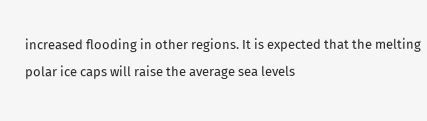increased flooding in other regions. It is expected that the melting polar ice caps will raise the average sea levels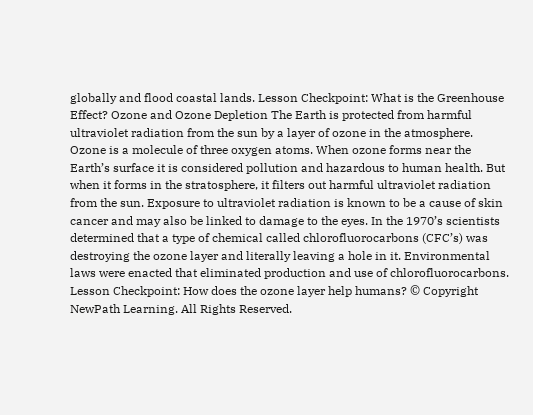globally and flood coastal lands. Lesson Checkpoint: What is the Greenhouse Effect? Ozone and Ozone Depletion The Earth is protected from harmful ultraviolet radiation from the sun by a layer of ozone in the atmosphere. Ozone is a molecule of three oxygen atoms. When ozone forms near the Earth’s surface it is considered pollution and hazardous to human health. But when it forms in the stratosphere, it filters out harmful ultraviolet radiation from the sun. Exposure to ultraviolet radiation is known to be a cause of skin cancer and may also be linked to damage to the eyes. In the 1970’s scientists determined that a type of chemical called chlorofluorocarbons (CFC’s) was destroying the ozone layer and literally leaving a hole in it. Environmental laws were enacted that eliminated production and use of chlorofluorocarbons. Lesson Checkpoint: How does the ozone layer help humans? © Copyright NewPath Learning. All Rights Reserved.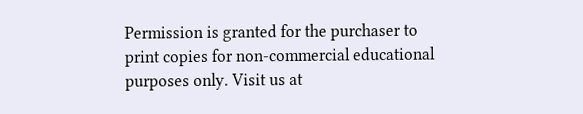Permission is granted for the purchaser to print copies for non-commercial educational purposes only. Visit us at